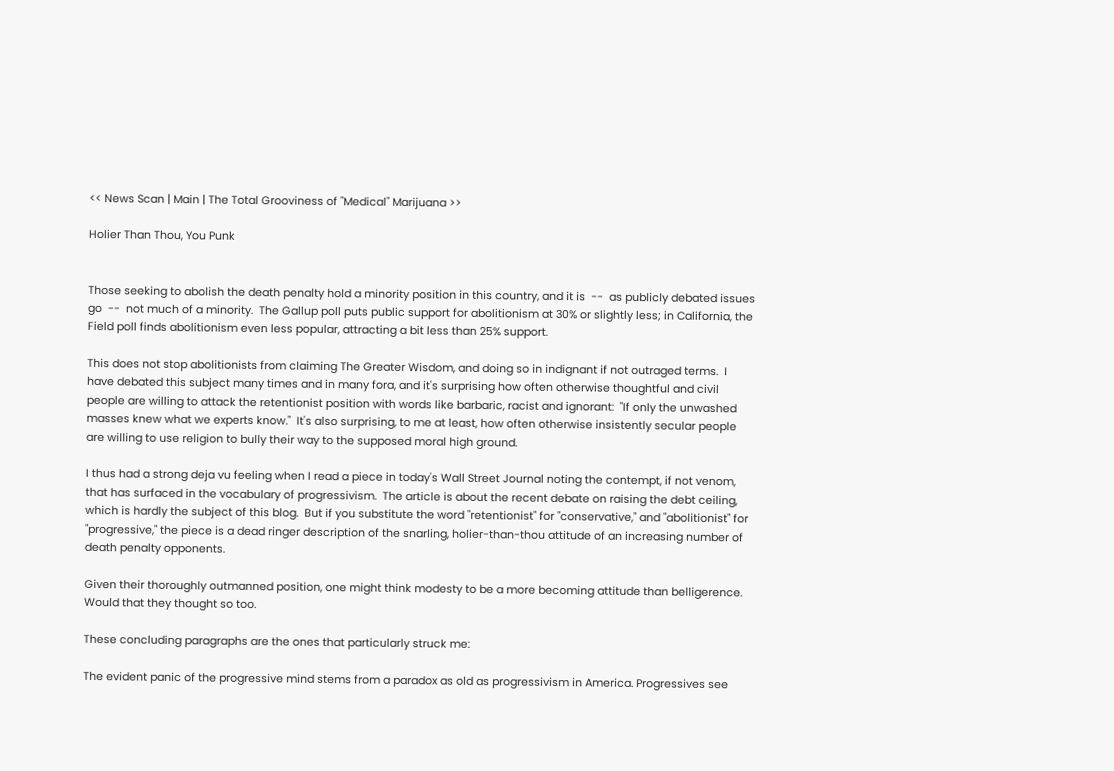<< News Scan | Main | The Total Grooviness of "Medical" Marijuana >>

Holier Than Thou, You Punk


Those seeking to abolish the death penalty hold a minority position in this country, and it is  --  as publicly debated issues go  --  not much of a minority.  The Gallup poll puts public support for abolitionism at 30% or slightly less; in California, the Field poll finds abolitionism even less popular, attracting a bit less than 25% support.

This does not stop abolitionists from claiming The Greater Wisdom, and doing so in indignant if not outraged terms.  I have debated this subject many times and in many fora, and it's surprising how often otherwise thoughtful and civil people are willing to attack the retentionist position with words like barbaric, racist and ignorant:  "If only the unwashed masses knew what we experts know."  It's also surprising, to me at least, how often otherwise insistently secular people are willing to use religion to bully their way to the supposed moral high ground.

I thus had a strong deja vu feeling when I read a piece in today's Wall Street Journal noting the contempt, if not venom, that has surfaced in the vocabulary of progressivism.  The article is about the recent debate on raising the debt ceiling, which is hardly the subject of this blog.  But if you substitute the word "retentionist" for "conservative," and "abolitionist" for "progressive," the piece is a dead ringer description of the snarling, holier-than-thou attitude of an increasing number of death penalty opponents.

Given their thoroughly outmanned position, one might think modesty to be a more becoming attitude than belligerence.  Would that they thought so too.

These concluding paragraphs are the ones that particularly struck me:

The evident panic of the progressive mind stems from a paradox as old as progressivism in America. Progressives see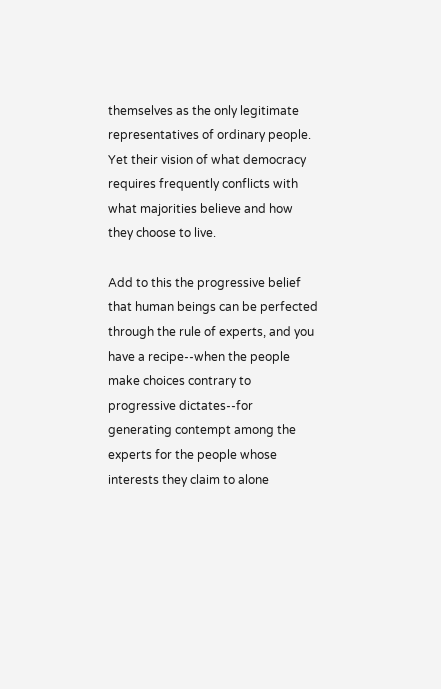themselves as the only legitimate representatives of ordinary people. Yet their vision of what democracy requires frequently conflicts with what majorities believe and how they choose to live.

Add to this the progressive belief that human beings can be perfected through the rule of experts, and you have a recipe--when the people make choices contrary to progressive dictates--for generating contempt among the experts for the people whose interests they claim to alone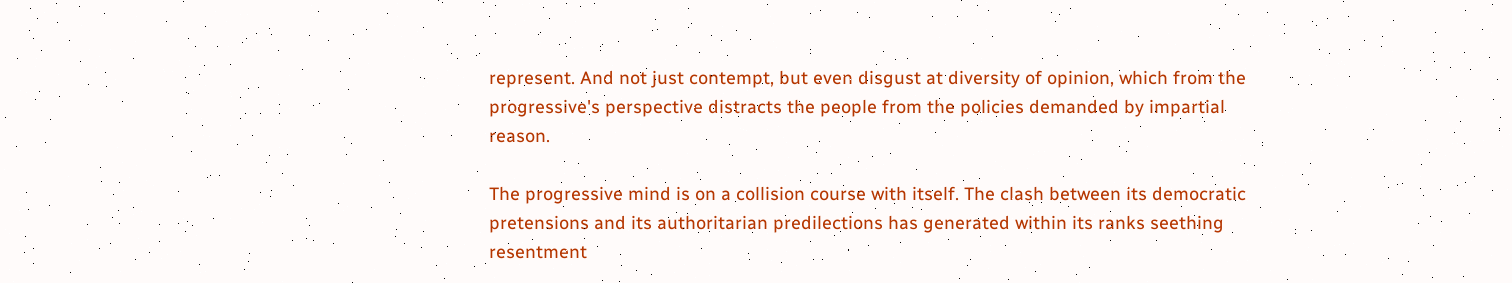represent. And not just contempt, but even disgust at diversity of opinion, which from the progressive's perspective distracts the people from the policies demanded by impartial reason.

The progressive mind is on a collision course with itself. The clash between its democratic pretensions and its authoritarian predilections has generated within its ranks seething resentment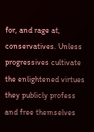for, and rage at, conservatives. Unless progressives cultivate the enlightened virtues they publicly profess and free themselves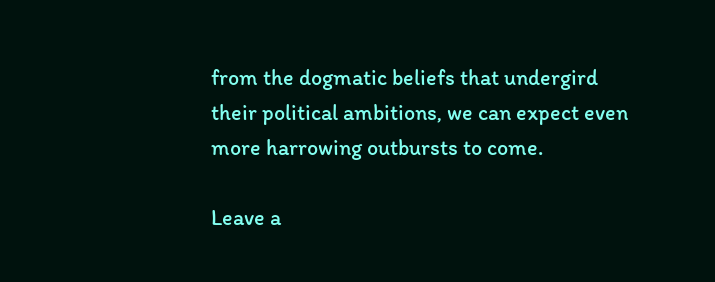from the dogmatic beliefs that undergird their political ambitions, we can expect even more harrowing outbursts to come.

Leave a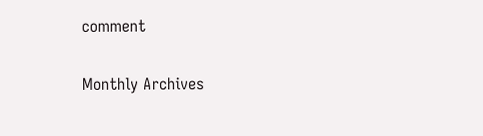comment

Monthly Archives